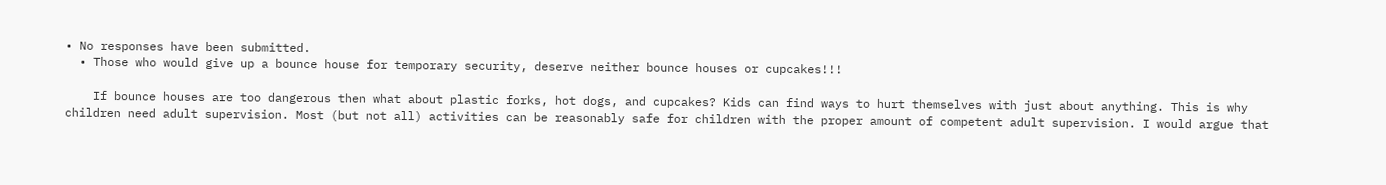• No responses have been submitted.
  • Those who would give up a bounce house for temporary security, deserve neither bounce houses or cupcakes!!!

    If bounce houses are too dangerous then what about plastic forks, hot dogs, and cupcakes? Kids can find ways to hurt themselves with just about anything. This is why children need adult supervision. Most (but not all) activities can be reasonably safe for children with the proper amount of competent adult supervision. I would argue that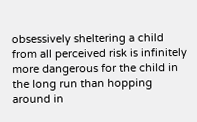obsessively sheltering a child from all perceived risk is infinitely more dangerous for the child in the long run than hopping around in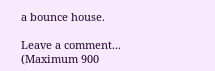a bounce house.

Leave a comment...
(Maximum 900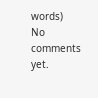words)
No comments yet.